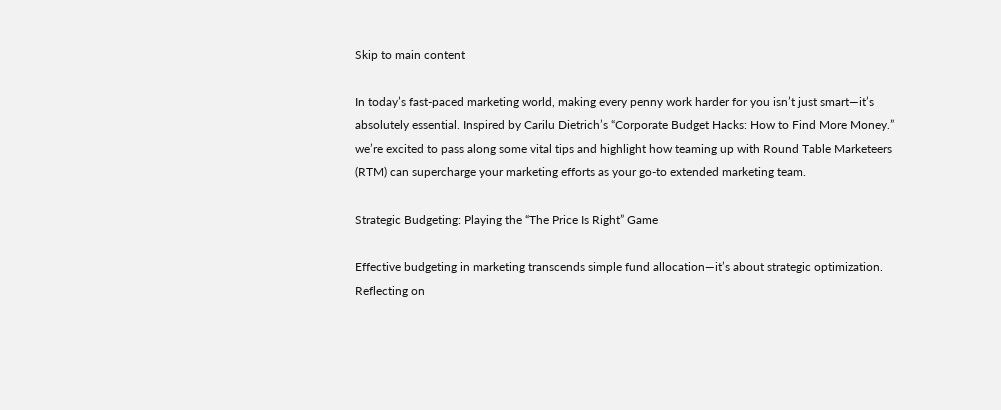Skip to main content

In today’s fast-paced marketing world, making every penny work harder for you isn’t just smart—it’s absolutely essential. Inspired by Carilu Dietrich’s “Corporate Budget Hacks: How to Find More Money.” we’re excited to pass along some vital tips and highlight how teaming up with Round Table Marketeers (RTM) can supercharge your marketing efforts as your go-to extended marketing team.

Strategic Budgeting: Playing the “The Price Is Right” Game

Effective budgeting in marketing transcends simple fund allocation—it’s about strategic optimization. Reflecting on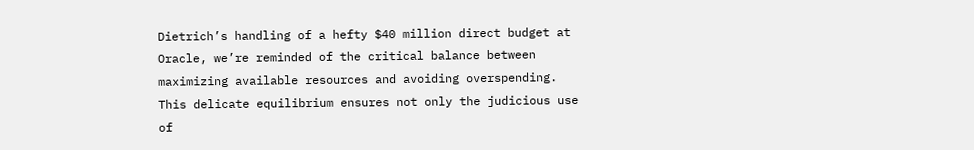Dietrich’s handling of a hefty $40 million direct budget at Oracle, we’re reminded of the critical balance between maximizing available resources and avoiding overspending. This delicate equilibrium ensures not only the judicious use of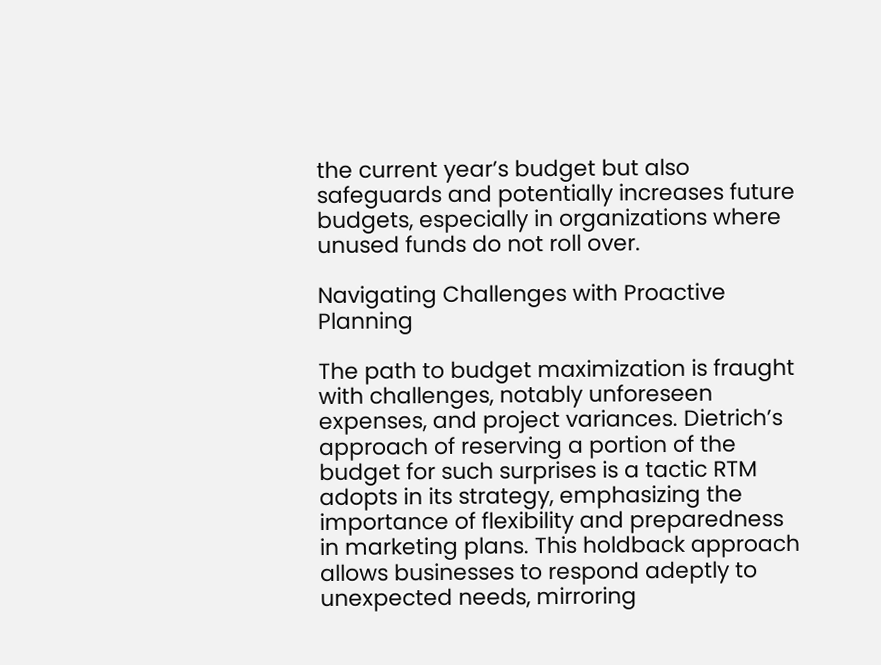the current year’s budget but also safeguards and potentially increases future budgets, especially in organizations where unused funds do not roll over.

Navigating Challenges with Proactive Planning

The path to budget maximization is fraught with challenges, notably unforeseen expenses, and project variances. Dietrich’s approach of reserving a portion of the budget for such surprises is a tactic RTM adopts in its strategy, emphasizing the importance of flexibility and preparedness in marketing plans. This holdback approach allows businesses to respond adeptly to unexpected needs, mirroring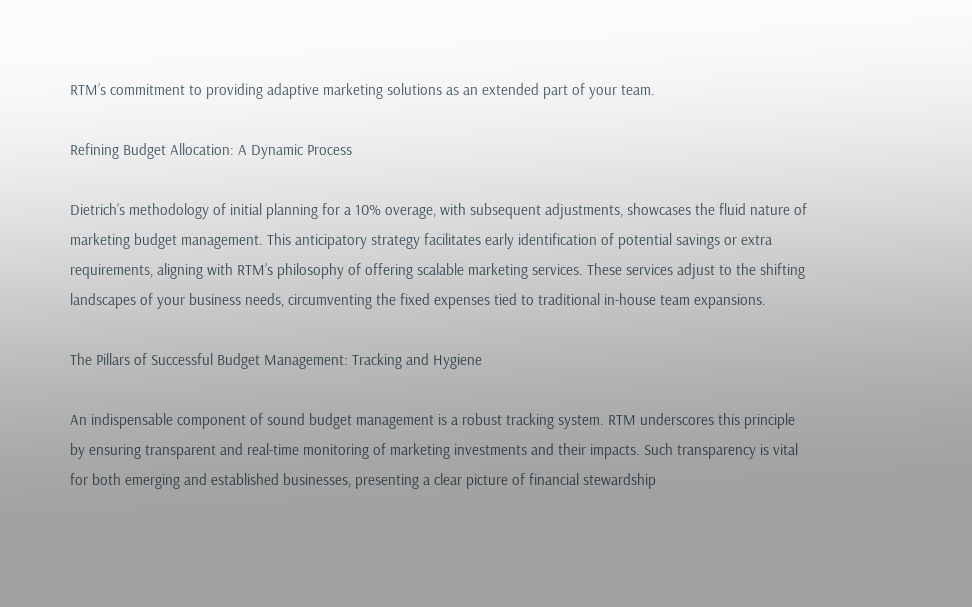RTM’s commitment to providing adaptive marketing solutions as an extended part of your team.

Refining Budget Allocation: A Dynamic Process

Dietrich’s methodology of initial planning for a 10% overage, with subsequent adjustments, showcases the fluid nature of marketing budget management. This anticipatory strategy facilitates early identification of potential savings or extra requirements, aligning with RTM’s philosophy of offering scalable marketing services. These services adjust to the shifting landscapes of your business needs, circumventing the fixed expenses tied to traditional in-house team expansions.

The Pillars of Successful Budget Management: Tracking and Hygiene

An indispensable component of sound budget management is a robust tracking system. RTM underscores this principle by ensuring transparent and real-time monitoring of marketing investments and their impacts. Such transparency is vital for both emerging and established businesses, presenting a clear picture of financial stewardship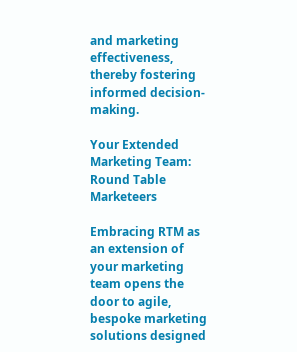and marketing effectiveness, thereby fostering informed decision-making.

Your Extended Marketing Team: Round Table Marketeers

Embracing RTM as an extension of your marketing team opens the door to agile, bespoke marketing solutions designed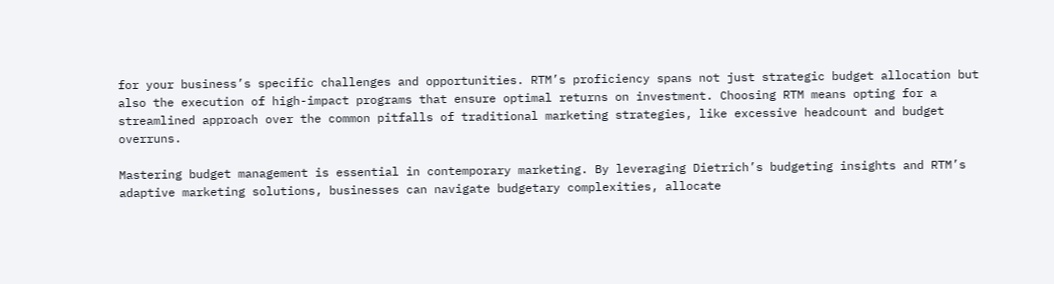for your business’s specific challenges and opportunities. RTM’s proficiency spans not just strategic budget allocation but also the execution of high-impact programs that ensure optimal returns on investment. Choosing RTM means opting for a streamlined approach over the common pitfalls of traditional marketing strategies, like excessive headcount and budget overruns.

Mastering budget management is essential in contemporary marketing. By leveraging Dietrich’s budgeting insights and RTM’s adaptive marketing solutions, businesses can navigate budgetary complexities, allocate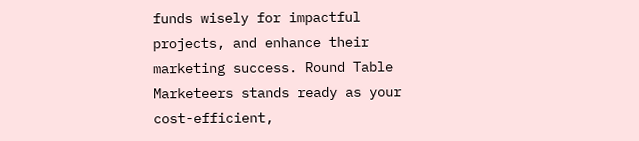funds wisely for impactful projects, and enhance their marketing success. Round Table Marketeers stands ready as your cost-efficient,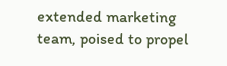extended marketing team, poised to propel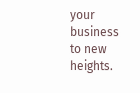your business to new heights.